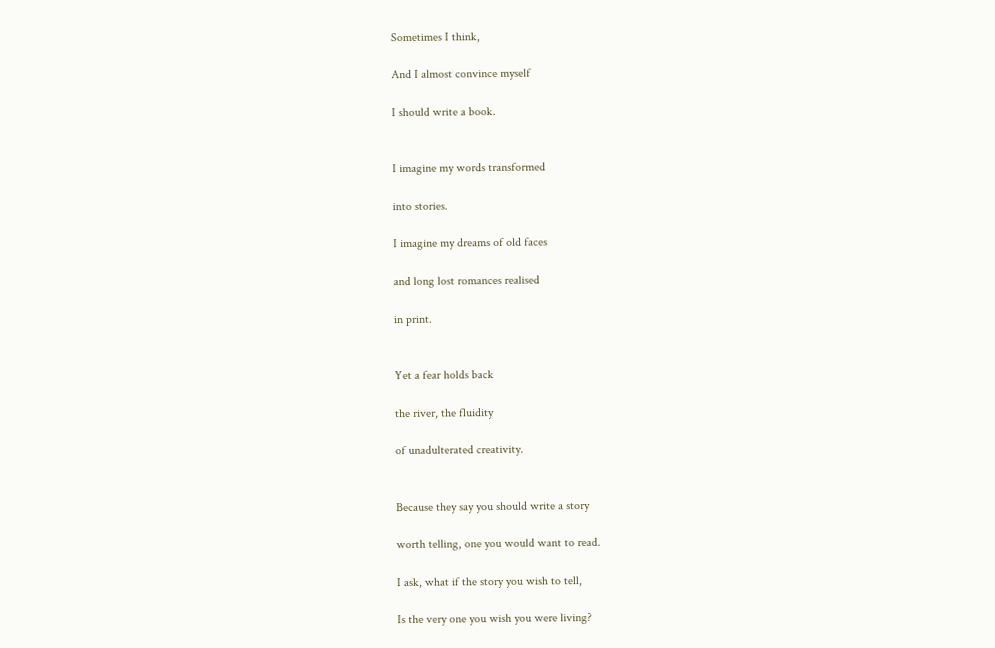Sometimes I think,

And I almost convince myself

I should write a book.


I imagine my words transformed

into stories.

I imagine my dreams of old faces

and long lost romances realised

in print.


Yet a fear holds back

the river, the fluidity

of unadulterated creativity.


Because they say you should write a story

worth telling, one you would want to read.

I ask, what if the story you wish to tell,

Is the very one you wish you were living?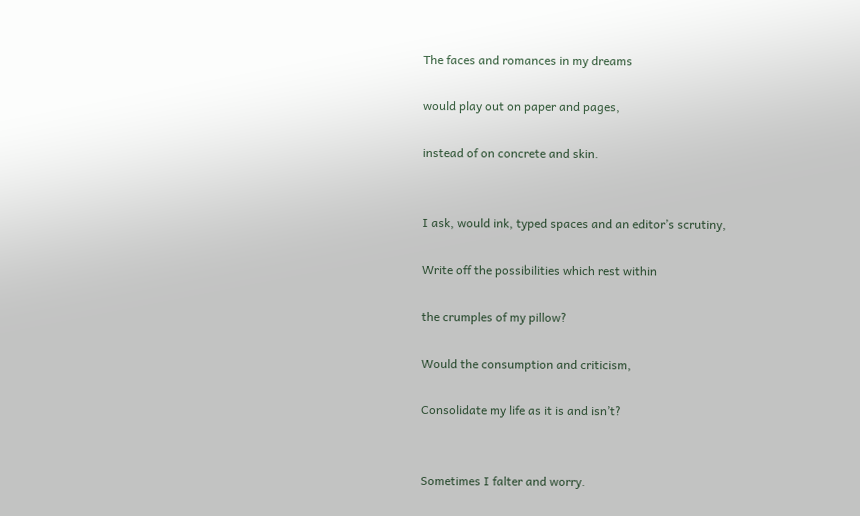The faces and romances in my dreams

would play out on paper and pages,

instead of on concrete and skin.


I ask, would ink, typed spaces and an editor’s scrutiny,

Write off the possibilities which rest within

the crumples of my pillow?

Would the consumption and criticism,

Consolidate my life as it is and isn’t?


Sometimes I falter and worry.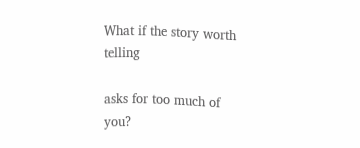What if the story worth telling

asks for too much of you?